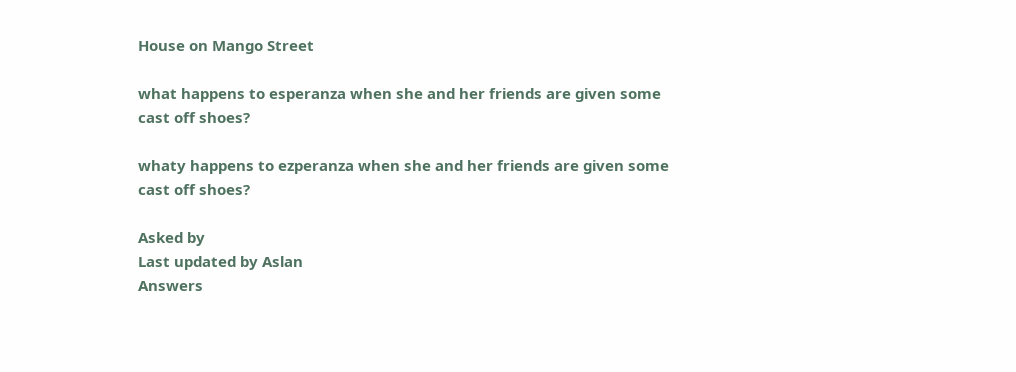House on Mango Street

what happens to esperanza when she and her friends are given some cast off shoes?

whaty happens to ezperanza when she and her friends are given some cast off shoes?

Asked by
Last updated by Aslan
Answers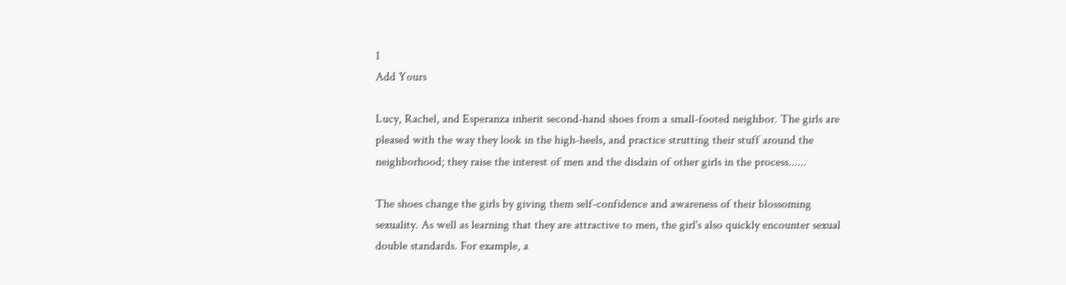1
Add Yours

Lucy, Rachel, and Esperanza inherit second-hand shoes from a small-footed neighbor. The girls are pleased with the way they look in the high-heels, and practice strutting their stuff around the neighborhood; they raise the interest of men and the disdain of other girls in the process......

The shoes change the girls by giving them self-confidence and awareness of their blossoming sexuality. As well as learning that they are attractive to men, the girl's also quickly encounter sexual double standards. For example, a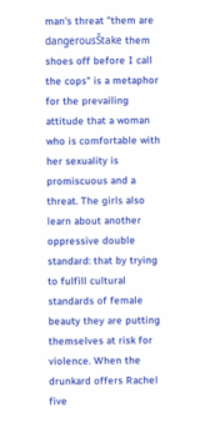man's threat "them are dangerousŠtake them shoes off before I call the cops" is a metaphor for the prevailing attitude that a woman who is comfortable with her sexuality is promiscuous and a threat. The girls also learn about another oppressive double standard: that by trying to fulfill cultural standards of female beauty they are putting themselves at risk for violence. When the drunkard offers Rachel five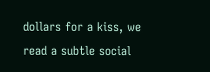dollars for a kiss, we read a subtle social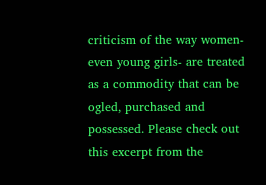criticism of the way women- even young girls- are treated as a commodity that can be ogled, purchased and possessed. Please check out this excerpt from the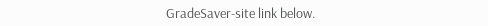GradeSaver-site link below.